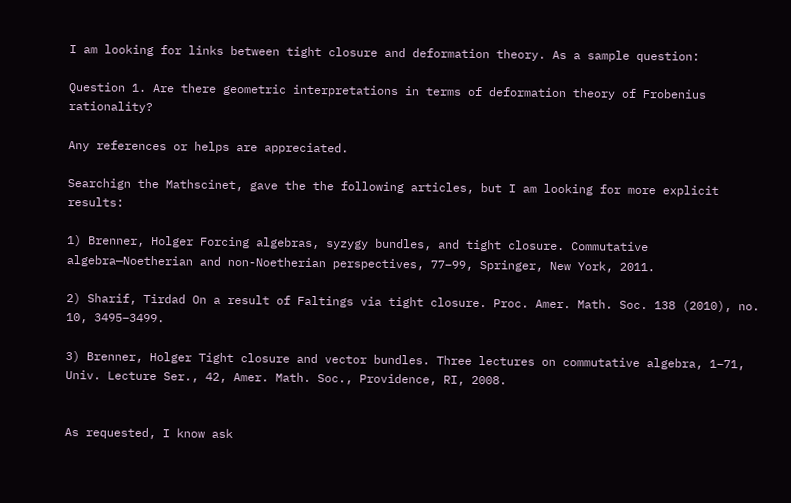I am looking for links between tight closure and deformation theory. As a sample question:

Question 1. Are there geometric interpretations in terms of deformation theory of Frobenius rationality?

Any references or helps are appreciated.

Searchign the Mathscinet, gave the the following articles, but I am looking for more explicit results:

1) Brenner, Holger Forcing algebras, syzygy bundles, and tight closure. Commutative algebra—Noetherian and non-Noetherian perspectives, 77–99, Springer, New York, 2011.

2) Sharif, Tirdad On a result of Faltings via tight closure. Proc. Amer. Math. Soc. 138 (2010), no. 10, 3495–3499.

3) Brenner, Holger Tight closure and vector bundles. Three lectures on commutative algebra, 1–71, Univ. Lecture Ser., 42, Amer. Math. Soc., Providence, RI, 2008.


As requested, I know ask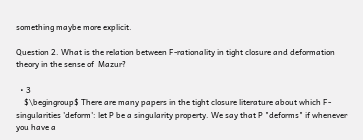something maybe more explicit.

Question 2. What is the relation between F-rationality in tight closure and deformation theory in the sense of  Mazur?

  • 3
    $\begingroup$ There are many papers in the tight closure literature about which F-singularities 'deform': let P be a singularity property. We say that P "deforms" if whenever you have a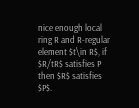nice enough local ring R and R-regular element $t\in R$, if $R/tR$ satisfies P then $R$ satisfies $P$.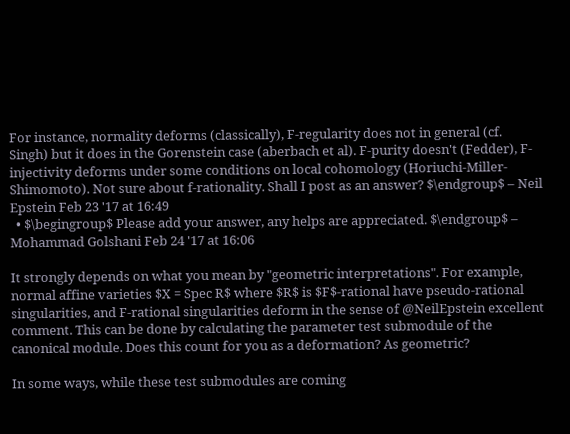For instance, normality deforms (classically), F-regularity does not in general (cf. Singh) but it does in the Gorenstein case (aberbach et al). F-purity doesn't (Fedder), F-injectivity deforms under some conditions on local cohomology (Horiuchi-Miller-Shimomoto). Not sure about f-rationality. Shall I post as an answer? $\endgroup$ – Neil Epstein Feb 23 '17 at 16:49
  • $\begingroup$ Please add your answer, any helps are appreciated. $\endgroup$ – Mohammad Golshani Feb 24 '17 at 16:06

It strongly depends on what you mean by "geometric interpretations". For example, normal affine varieties $X = Spec R$ where $R$ is $F$-rational have pseudo-rational singularities, and F-rational singularities deform in the sense of @NeilEpstein excellent comment. This can be done by calculating the parameter test submodule of the canonical module. Does this count for you as a deformation? As geometric?

In some ways, while these test submodules are coming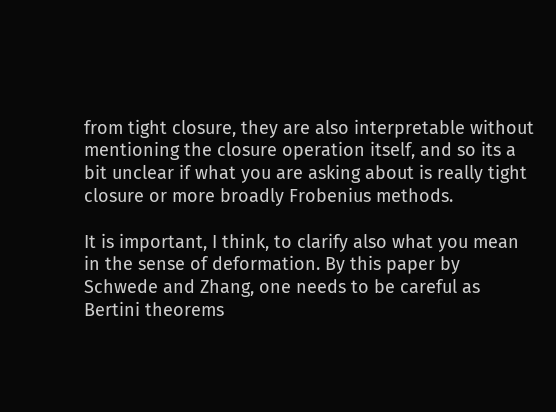from tight closure, they are also interpretable without mentioning the closure operation itself, and so its a bit unclear if what you are asking about is really tight closure or more broadly Frobenius methods.

It is important, I think, to clarify also what you mean in the sense of deformation. By this paper by Schwede and Zhang, one needs to be careful as Bertini theorems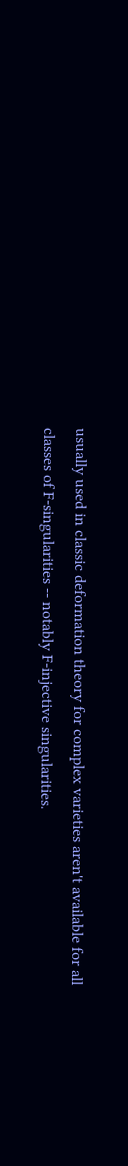usually used in classic deformation theory for complex varieties aren't available for all classes of F-singularities -- notably F-injective singularities.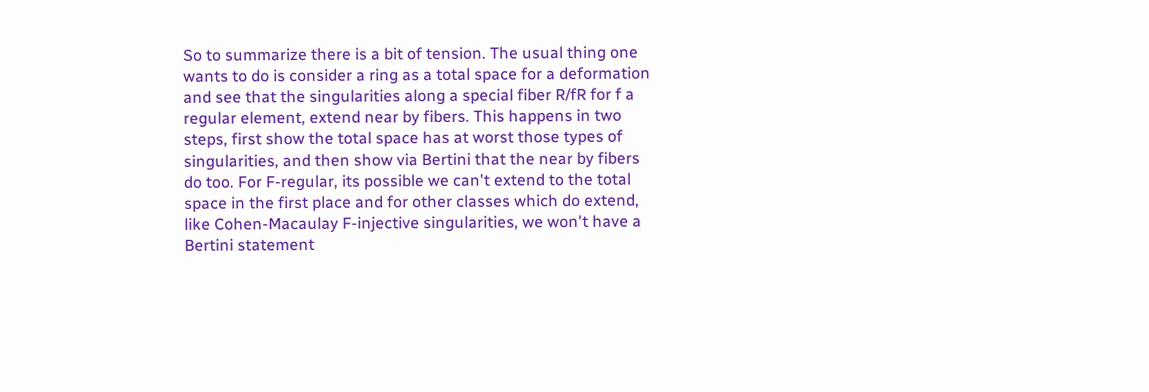So to summarize there is a bit of tension. The usual thing one wants to do is consider a ring as a total space for a deformation and see that the singularities along a special fiber R/fR for f a regular element, extend near by fibers. This happens in two steps, first show the total space has at worst those types of singularities, and then show via Bertini that the near by fibers do too. For F-regular, its possible we can't extend to the total space in the first place and for other classes which do extend, like Cohen-Macaulay F-injective singularities, we won't have a Bertini statement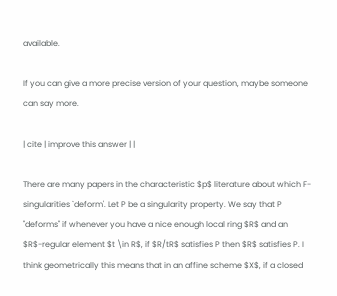available.

If you can give a more precise version of your question, maybe someone can say more.

| cite | improve this answer | |

There are many papers in the characteristic $p$ literature about which F-singularities `deform'. Let P be a singularity property. We say that P "deforms" if whenever you have a nice enough local ring $R$ and an $R$-regular element $t \in R$, if $R/tR$ satisfies P then $R$ satisfies P. I think geometrically this means that in an affine scheme $X$, if a closed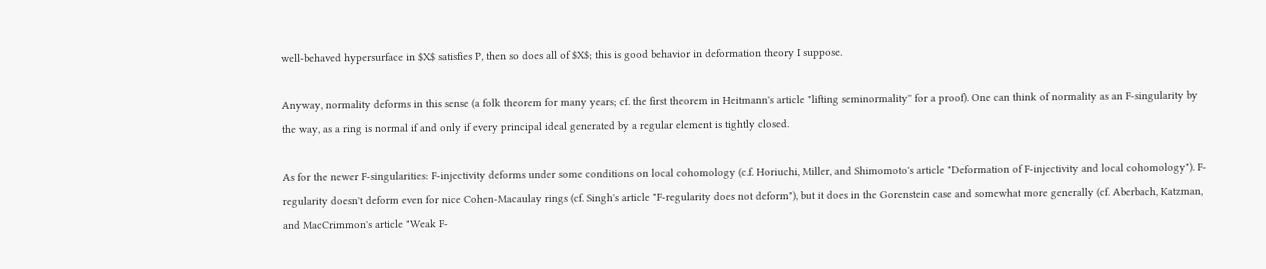well-behaved hypersurface in $X$ satisfies P, then so does all of $X$; this is good behavior in deformation theory I suppose.

Anyway, normality deforms in this sense (a folk theorem for many years; cf. the first theorem in Heitmann's article "lifting seminormality'' for a proof). One can think of normality as an F-singularity by the way, as a ring is normal if and only if every principal ideal generated by a regular element is tightly closed.

As for the newer F-singularities: F-injectivity deforms under some conditions on local cohomology (c.f. Horiuchi, Miller, and Shimomoto's article "Deformation of F-injectivity and local cohomology"). F-regularity doesn't deform even for nice Cohen-Macaulay rings (cf. Singh's article "F-regularity does not deform"), but it does in the Gorenstein case and somewhat more generally (cf. Aberbach, Katzman, and MacCrimmon's article "Weak F-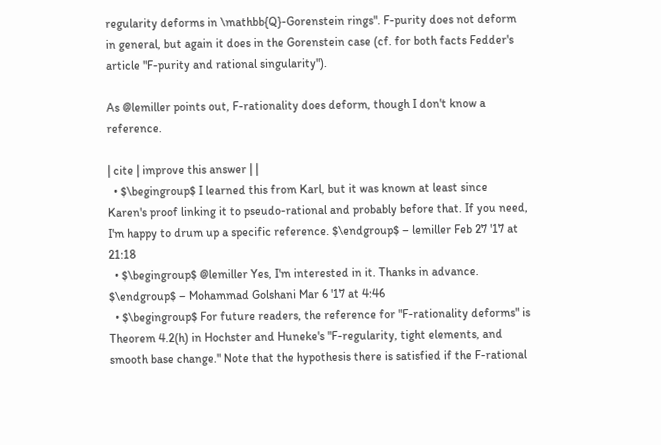regularity deforms in \mathbb{Q}-Gorenstein rings". F-purity does not deform in general, but again it does in the Gorenstein case (cf. for both facts Fedder's article "F-purity and rational singularity").

As @lemiller points out, F-rationality does deform, though I don't know a reference.

| cite | improve this answer | |
  • $\begingroup$ I learned this from Karl, but it was known at least since Karen's proof linking it to pseudo-rational and probably before that. If you need, I'm happy to drum up a specific reference. $\endgroup$ – lemiller Feb 27 '17 at 21:18
  • $\begingroup$ @lemiller Yes, I'm interested in it. Thanks in advance. $\endgroup$ – Mohammad Golshani Mar 6 '17 at 4:46
  • $\begingroup$ For future readers, the reference for "F-rationality deforms" is Theorem 4.2(h) in Hochster and Huneke's "F-regularity, tight elements, and smooth base change." Note that the hypothesis there is satisfied if the F-rational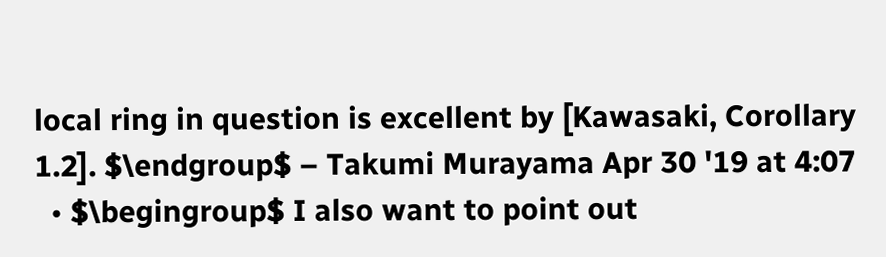local ring in question is excellent by [Kawasaki, Corollary 1.2]. $\endgroup$ – Takumi Murayama Apr 30 '19 at 4:07
  • $\begingroup$ I also want to point out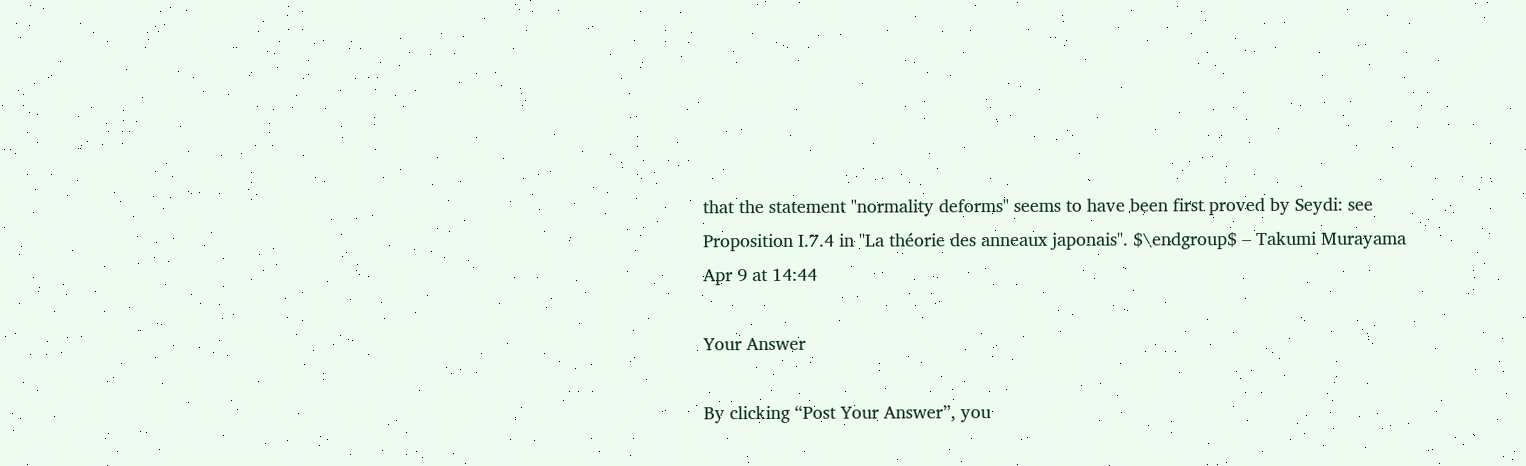that the statement "normality deforms" seems to have been first proved by Seydi: see Proposition I.7.4 in "La théorie des anneaux japonais". $\endgroup$ – Takumi Murayama Apr 9 at 14:44

Your Answer

By clicking “Post Your Answer”, you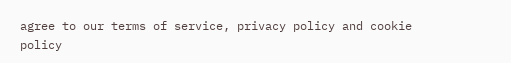agree to our terms of service, privacy policy and cookie policy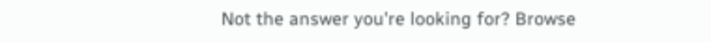Not the answer you're looking for? Browse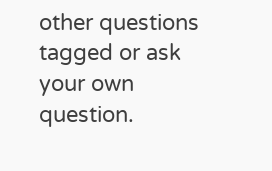other questions tagged or ask your own question.